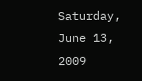Saturday, June 13, 2009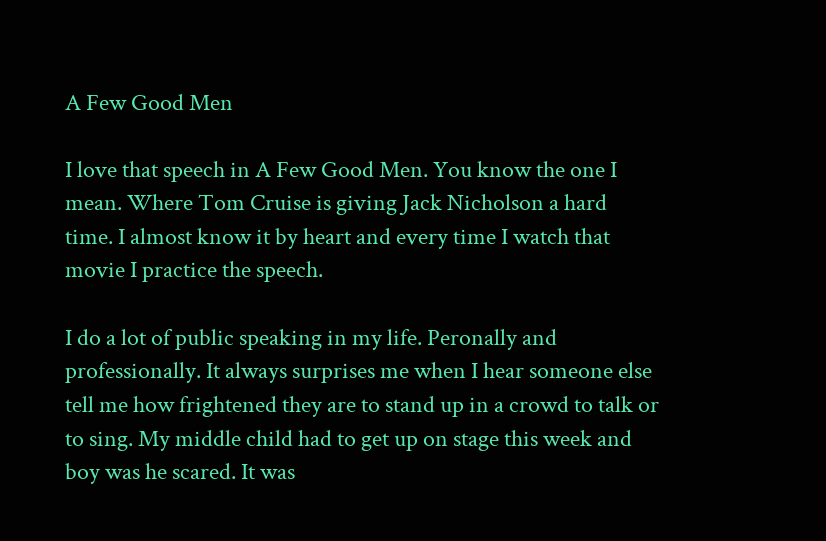A Few Good Men

I love that speech in A Few Good Men. You know the one I mean. Where Tom Cruise is giving Jack Nicholson a hard time. I almost know it by heart and every time I watch that movie I practice the speech.

I do a lot of public speaking in my life. Peronally and professionally. It always surprises me when I hear someone else tell me how frightened they are to stand up in a crowd to talk or to sing. My middle child had to get up on stage this week and boy was he scared. It was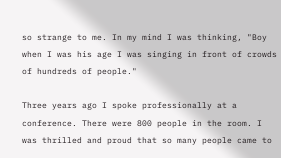so strange to me. In my mind I was thinking, "Boy when I was his age I was singing in front of crowds of hundreds of people."

Three years ago I spoke professionally at a conference. There were 800 people in the room. I was thrilled and proud that so many people came to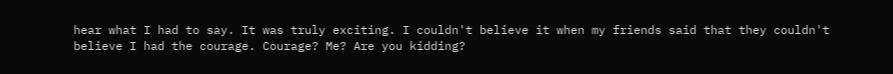hear what I had to say. It was truly exciting. I couldn't believe it when my friends said that they couldn't believe I had the courage. Courage? Me? Are you kidding?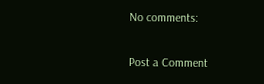No comments:

Post a Comment